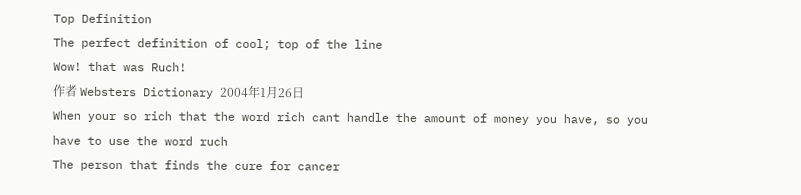Top Definition
The perfect definition of cool; top of the line
Wow! that was Ruch!
作者 Websters Dictionary 2004年1月26日
When your so rich that the word rich cant handle the amount of money you have, so you have to use the word ruch
The person that finds the cure for cancer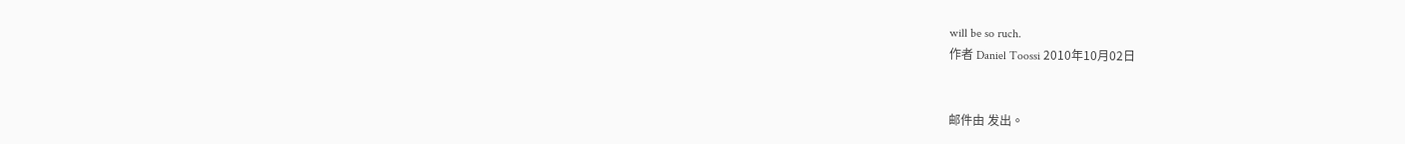will be so ruch.
作者 Daniel Toossi 2010年10月02日


邮件由 发出。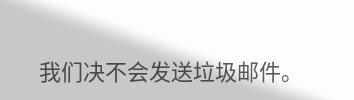我们决不会发送垃圾邮件。